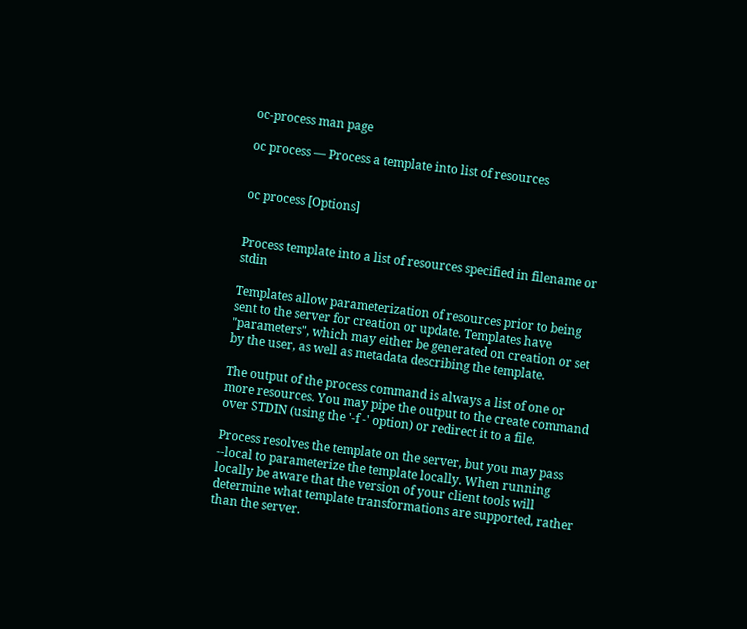oc-process man page

oc process — Process a template into list of resources


oc process [Options]


Process template into a list of resources specified in filename or stdin

Templates allow parameterization of resources prior to being sent to the server for creation or update. Templates have "parameters", which may either be generated on creation or set by the user, as well as metadata describing the template.

The output of the process command is always a list of one or more resources. You may pipe the output to the create command over STDIN (using the '-f -' option) or redirect it to a file.

Process resolves the template on the server, but you may pass --local to parameterize the template locally. When running locally be aware that the version of your client tools will determine what template transformations are supported, rather than the server.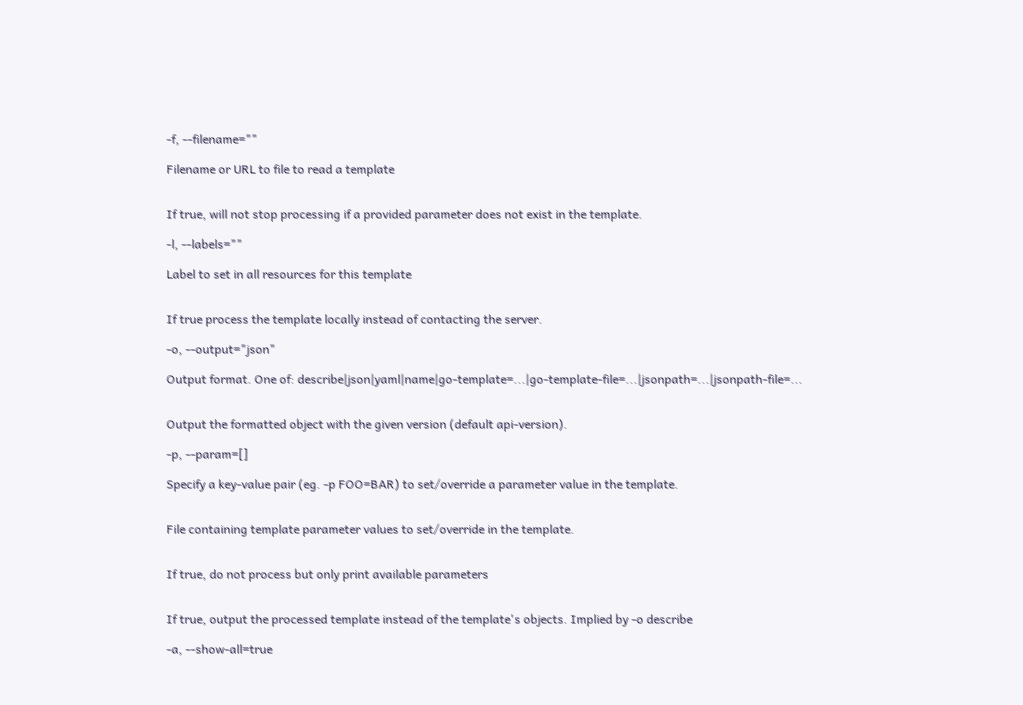-f, --filename=""

Filename or URL to file to read a template


If true, will not stop processing if a provided parameter does not exist in the template.

-l, --labels=""

Label to set in all resources for this template


If true process the template locally instead of contacting the server.

-o, --output="json"

Output format. One of: describe|json|yaml|name|go-template=...|go-template-file=...|jsonpath=...|jsonpath-file=...


Output the formatted object with the given version (default api-version).

-p, --param=[]

Specify a key-value pair (eg. -p FOO=BAR) to set/override a parameter value in the template.


File containing template parameter values to set/override in the template.


If true, do not process but only print available parameters


If true, output the processed template instead of the template's objects. Implied by -o describe

-a, --show-all=true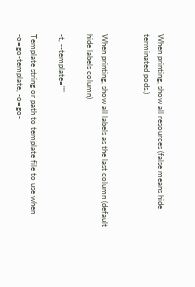When printing, show all resources (false means hide terminated pods.)


When printing, show all labels as the last column (default hide labels column)

-t, --template=""

Template string or path to template file to use when -o=go-template, -o=go-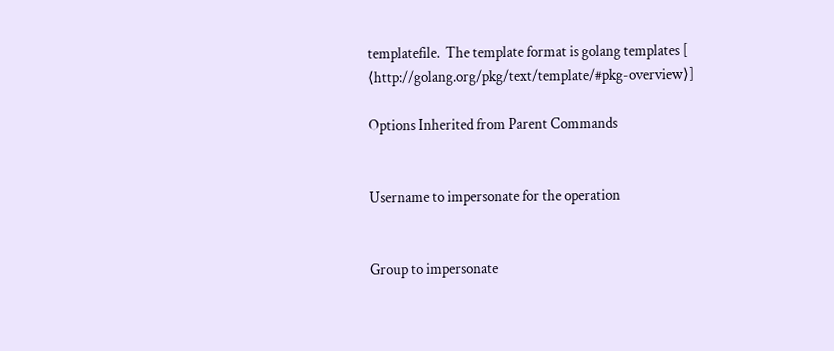templatefile.  The template format is golang templates [ ⟨http://golang.org/pkg/text/template/#pkg-overview⟩]

Options Inherited from Parent Commands


Username to impersonate for the operation


Group to impersonate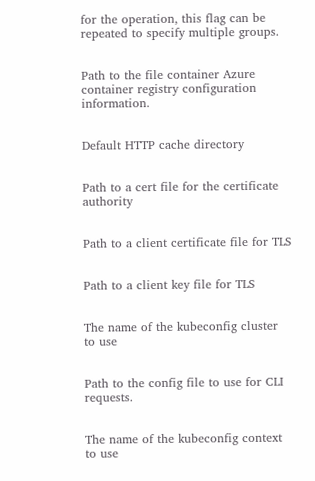for the operation, this flag can be repeated to specify multiple groups.


Path to the file container Azure container registry configuration information.


Default HTTP cache directory


Path to a cert file for the certificate authority


Path to a client certificate file for TLS


Path to a client key file for TLS


The name of the kubeconfig cluster to use


Path to the config file to use for CLI requests.


The name of the kubeconfig context to use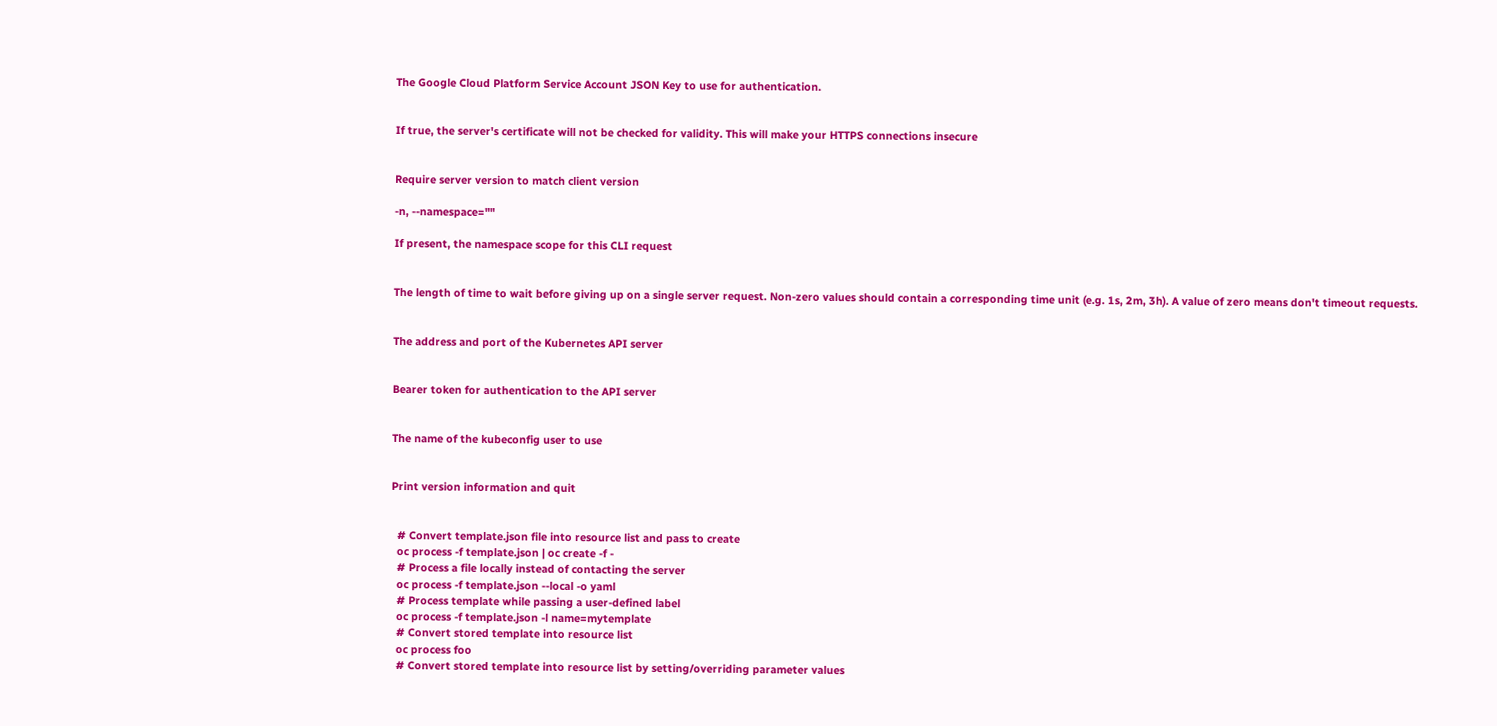The Google Cloud Platform Service Account JSON Key to use for authentication.


If true, the server's certificate will not be checked for validity. This will make your HTTPS connections insecure


Require server version to match client version

-n, --namespace=""

If present, the namespace scope for this CLI request


The length of time to wait before giving up on a single server request. Non-zero values should contain a corresponding time unit (e.g. 1s, 2m, 3h). A value of zero means don't timeout requests.


The address and port of the Kubernetes API server


Bearer token for authentication to the API server


The name of the kubeconfig user to use


Print version information and quit


  # Convert template.json file into resource list and pass to create
  oc process -f template.json | oc create -f -
  # Process a file locally instead of contacting the server
  oc process -f template.json --local -o yaml
  # Process template while passing a user-defined label
  oc process -f template.json -l name=mytemplate
  # Convert stored template into resource list
  oc process foo
  # Convert stored template into resource list by setting/overriding parameter values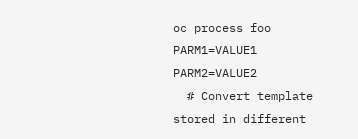oc process foo PARM1=VALUE1 PARM2=VALUE2
  # Convert template stored in different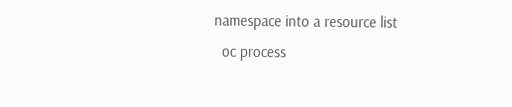namespace into a resource list
  oc process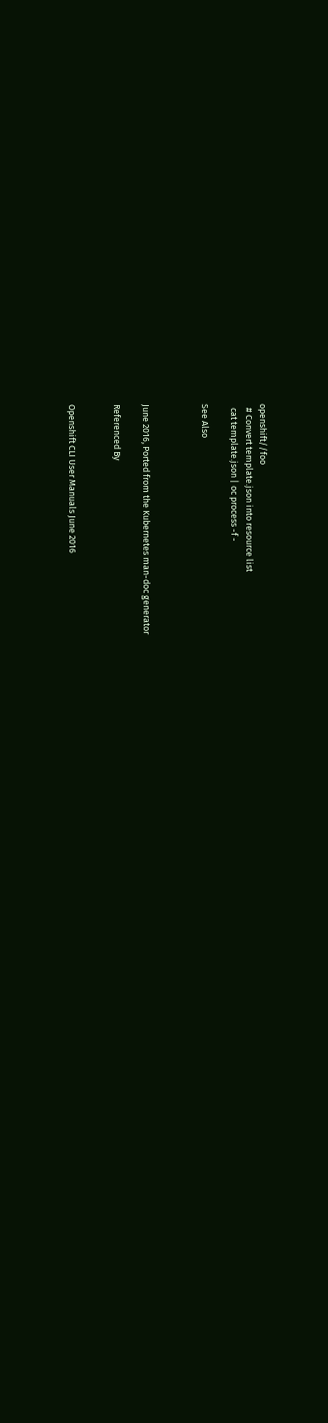openshift//foo
  # Convert template.json into resource list
  cat template.json | oc process -f -

See Also



June 2016, Ported from the Kubernetes man-doc generator

Referenced By


Openshift CLI User Manuals June 2016